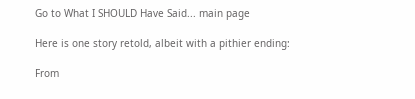Go to What I SHOULD Have Said... main page

Here is one story retold, albeit with a pithier ending:

From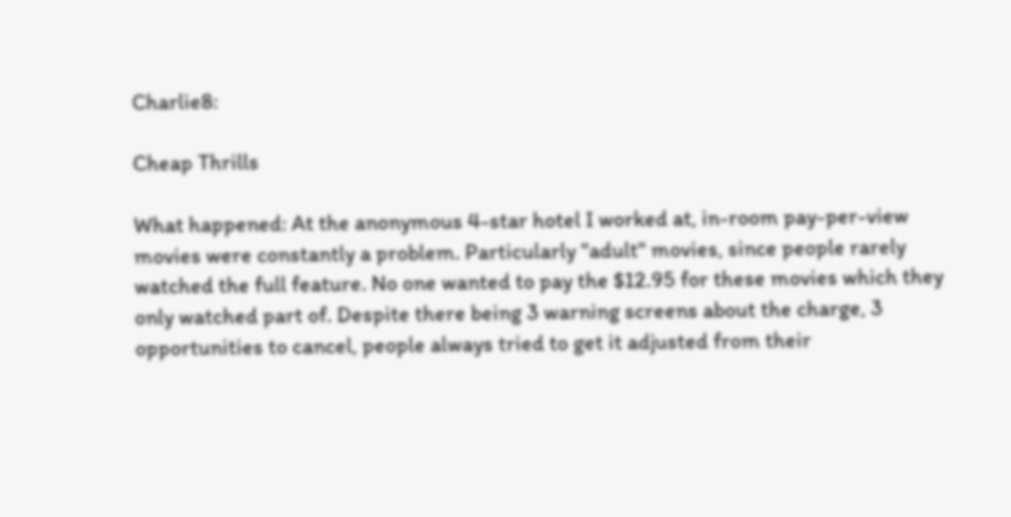Charlie8:

Cheap Thrills

What happened: At the anonymous 4-star hotel I worked at, in-room pay-per-view movies were constantly a problem. Particularly "adult" movies, since people rarely watched the full feature. No one wanted to pay the $12.95 for these movies which they only watched part of. Despite there being 3 warning screens about the charge, 3 opportunities to cancel, people always tried to get it adjusted from their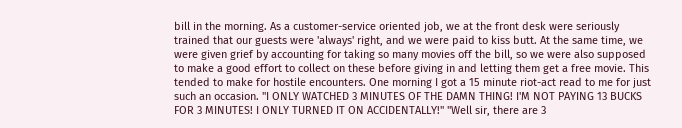bill in the morning. As a customer-service oriented job, we at the front desk were seriously trained that our guests were 'always' right, and we were paid to kiss butt. At the same time, we were given grief by accounting for taking so many movies off the bill, so we were also supposed to make a good effort to collect on these before giving in and letting them get a free movie. This tended to make for hostile encounters. One morning I got a 15 minute riot-act read to me for just such an occasion. "I ONLY WATCHED 3 MINUTES OF THE DAMN THING! I'M NOT PAYING 13 BUCKS FOR 3 MINUTES! I ONLY TURNED IT ON ACCIDENTALLY!" "Well sir, there are 3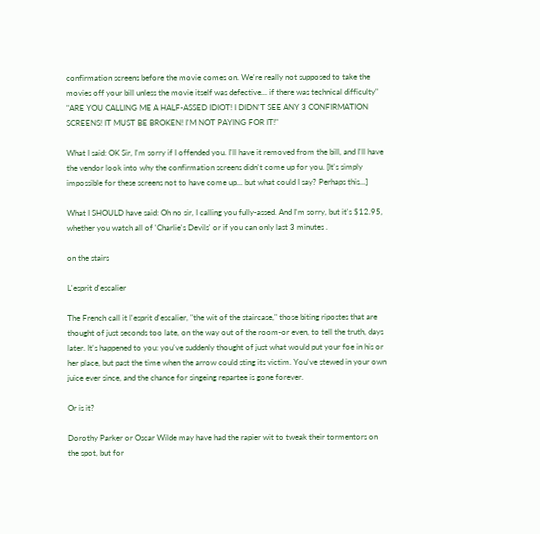confirmation screens before the movie comes on. We're really not supposed to take the movies off your bill unless the movie itself was defective... if there was technical difficulty" "ARE YOU CALLING ME A HALF-ASSED IDIOT! I DIDN'T SEE ANY 3 CONFIRMATION SCREENS! IT MUST BE BROKEN! I'M NOT PAYING FOR IT!"

What I said: OK Sir, I'm sorry if I offended you. I'll have it removed from the bill, and I'll have the vendor look into why the confirmation screens didn't come up for you. [It's simply impossible for these screens not to have come up... but what could I say? Perhaps this...]

What I SHOULD have said: Oh no sir, I calling you fully-assed. And I'm sorry, but it's $12.95, whether you watch all of 'Charlie's Devils' or if you can only last 3 minutes .

on the stairs

L'esprit d'escalier

The French call it l'esprit d'escalier, "the wit of the staircase," those biting ripostes that are thought of just seconds too late, on the way out of the room-or even, to tell the truth, days later. It's happened to you: you've suddenly thought of just what would put your foe in his or her place, but past the time when the arrow could sting its victim. You've stewed in your own juice ever since, and the chance for singeing repartee is gone forever.

Or is it?

Dorothy Parker or Oscar Wilde may have had the rapier wit to tweak their tormentors on the spot, but for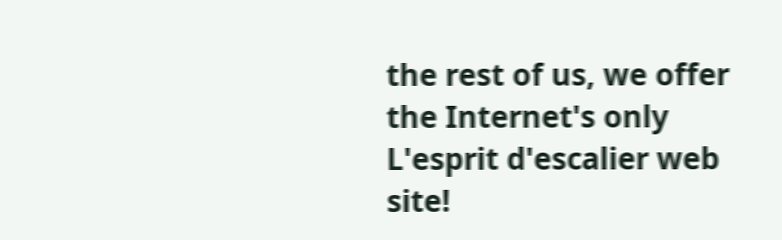the rest of us, we offer the Internet's only L'esprit d'escalier web site!